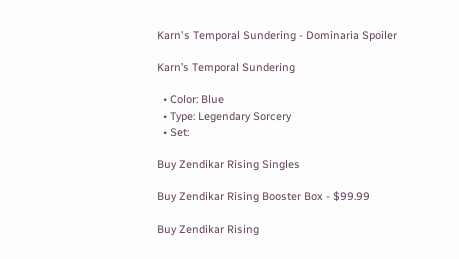Karn's Temporal Sundering - Dominaria Spoiler

Karn’s Temporal Sundering

  • Color: Blue
  • Type: Legendary Sorcery
  • Set:

Buy Zendikar Rising Singles

Buy Zendikar Rising Booster Box - $99.99

Buy Zendikar Rising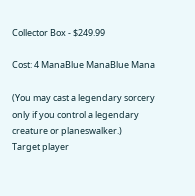Collector Box - $249.99

Cost: 4 ManaBlue ManaBlue Mana

(You may cast a legendary sorcery only if you control a legendary creature or planeswalker.)
Target player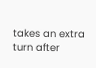takes an extra turn after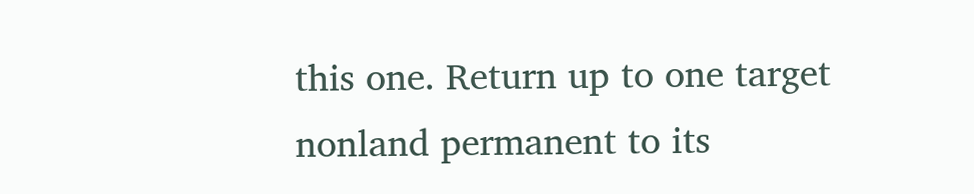this one. Return up to one target nonland permanent to its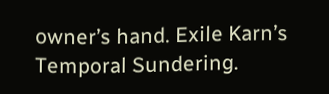owner’s hand. Exile Karn’s Temporal Sundering.